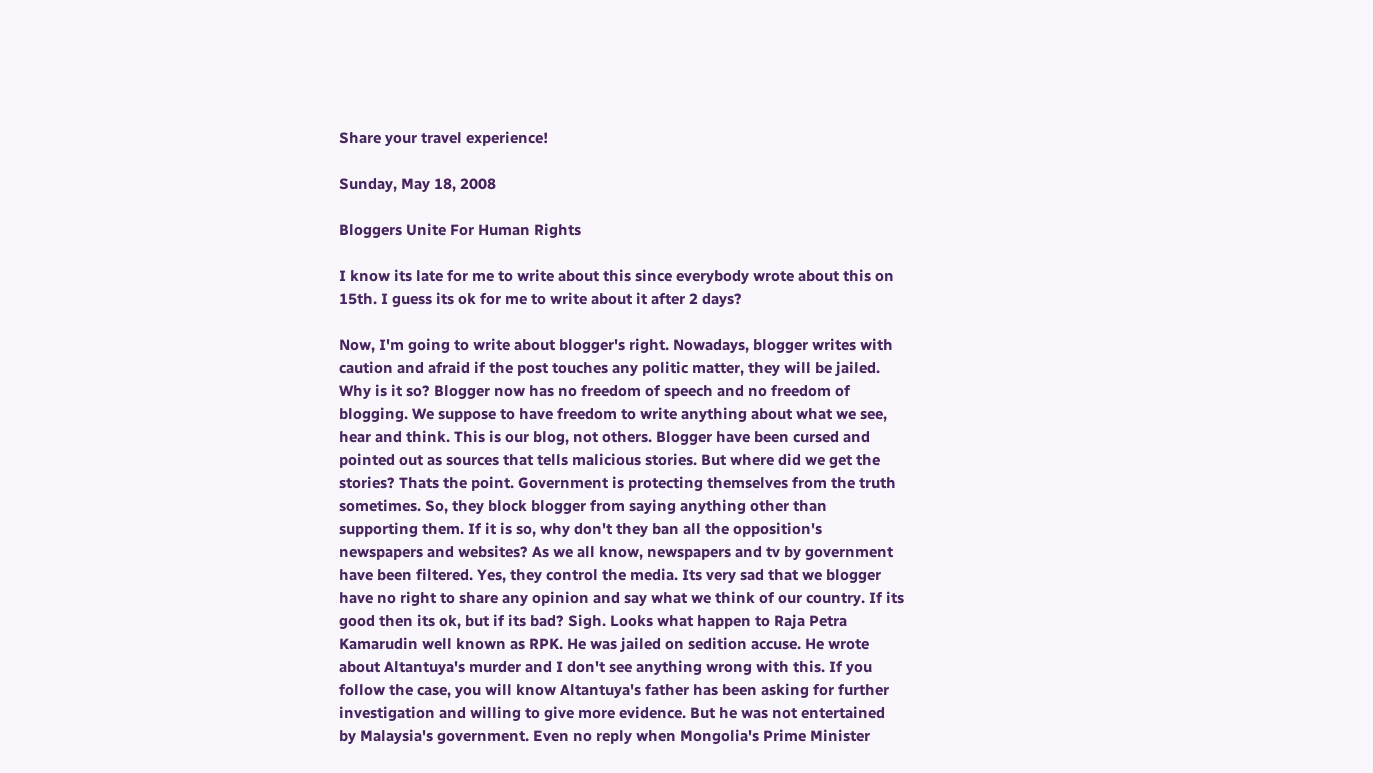Share your travel experience!

Sunday, May 18, 2008

Bloggers Unite For Human Rights

I know its late for me to write about this since everybody wrote about this on 15th. I guess its ok for me to write about it after 2 days?

Now, I'm going to write about blogger's right. Nowadays, blogger writes with caution and afraid if the post touches any politic matter, they will be jailed. Why is it so? Blogger now has no freedom of speech and no freedom of blogging. We suppose to have freedom to write anything about what we see, hear and think. This is our blog, not others. Blogger have been cursed and pointed out as sources that tells malicious stories. But where did we get the stories? Thats the point. Government is protecting themselves from the truth sometimes. So, they block blogger from saying anything other than supporting them. If it is so, why don't they ban all the opposition's newspapers and websites? As we all know, newspapers and tv by government have been filtered. Yes, they control the media. Its very sad that we blogger have no right to share any opinion and say what we think of our country. If its good then its ok, but if its bad? Sigh. Looks what happen to Raja Petra Kamarudin well known as RPK. He was jailed on sedition accuse. He wrote about Altantuya's murder and I don't see anything wrong with this. If you follow the case, you will know Altantuya's father has been asking for further investigation and willing to give more evidence. But he was not entertained by Malaysia's government. Even no reply when Mongolia's Prime Minister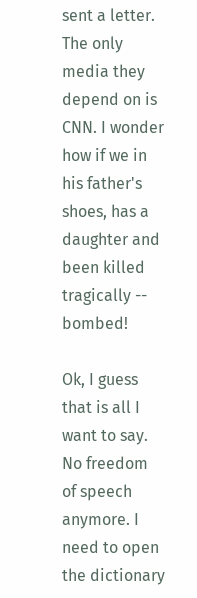sent a letter. The only media they depend on is CNN. I wonder how if we in his father's shoes, has a daughter and been killed tragically -- bombed!

Ok, I guess that is all I want to say. No freedom of speech anymore. I need to open the dictionary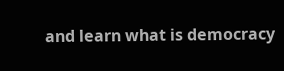and learn what is democracy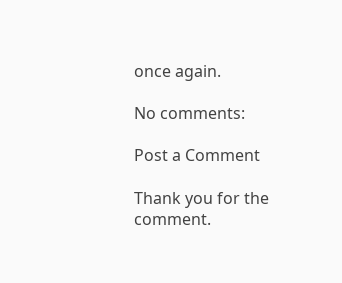once again.

No comments:

Post a Comment

Thank you for the comment.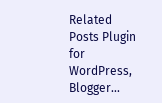Related Posts Plugin for WordPress, Blogger...